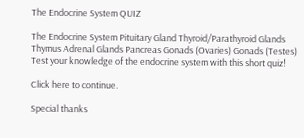The Endocrine System QUIZ

The Endocrine System Pituitary Gland Thyroid/Parathyroid Glands Thymus Adrenal Glands Pancreas Gonads (Ovaries) Gonads (Testes) Test your knowledge of the endocrine system with this short quiz!

Click here to continue.

Special thanks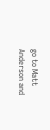go to Matt Anderson and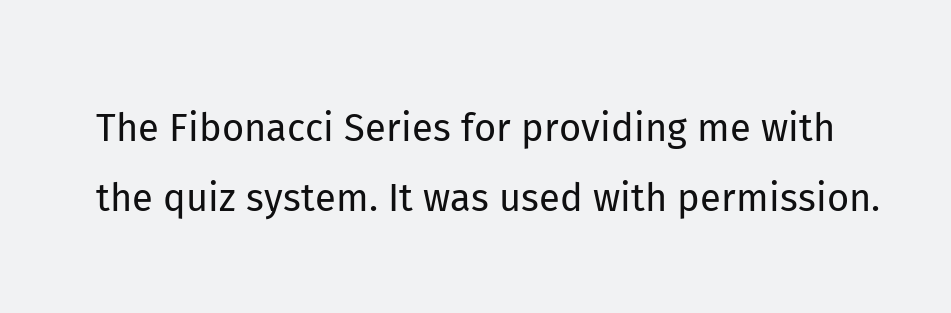The Fibonacci Series for providing me with the quiz system. It was used with permission.